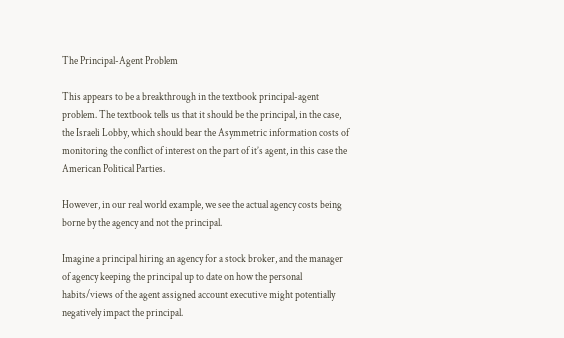The Principal-Agent Problem

This appears to be a breakthrough in the textbook principal-agent problem. The textbook tells us that it should be the principal, in the case, the Israeli Lobby, which should bear the Asymmetric information costs of monitoring the conflict of interest on the part of it’s agent, in this case the American Political Parties.

However, in our real world example, we see the actual agency costs being borne by the agency and not the principal.

Imagine a principal hiring an agency for a stock broker, and the manager of agency keeping the principal up to date on how the personal habits/views of the agent assigned account executive might potentially negatively impact the principal.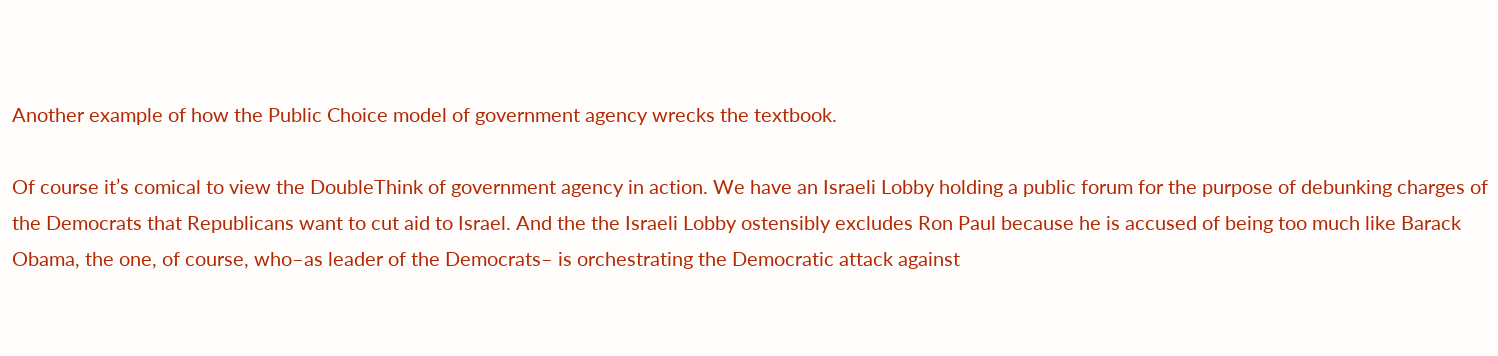Another example of how the Public Choice model of government agency wrecks the textbook.

Of course it’s comical to view the DoubleThink of government agency in action. We have an Israeli Lobby holding a public forum for the purpose of debunking charges of the Democrats that Republicans want to cut aid to Israel. And the the Israeli Lobby ostensibly excludes Ron Paul because he is accused of being too much like Barack Obama, the one, of course, who–as leader of the Democrats– is orchestrating the Democratic attack against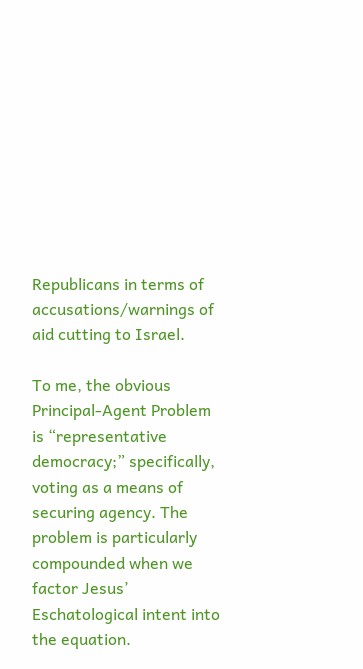Republicans in terms of accusations/warnings of aid cutting to Israel.

To me, the obvious Principal-Agent Problem is “representative democracy;” specifically, voting as a means of securing agency. The problem is particularly compounded when we factor Jesus’ Eschatological intent into the equation.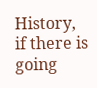History, if there is going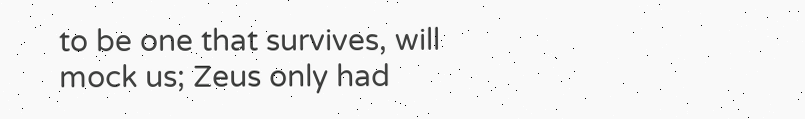to be one that survives, will mock us; Zeus only had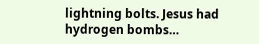lightning bolts. Jesus had hydrogen bombs…